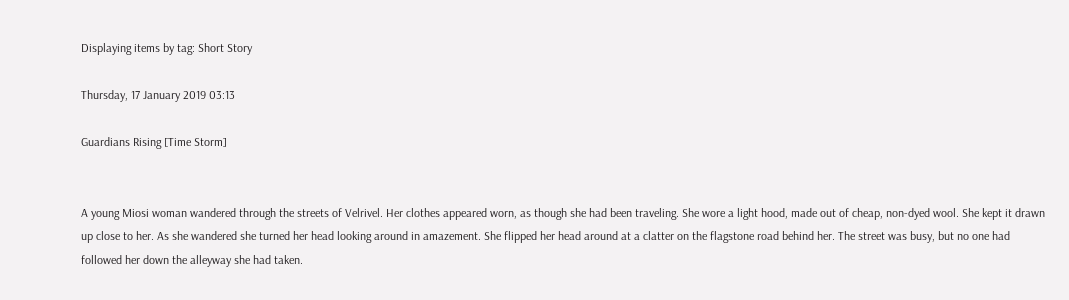Displaying items by tag: Short Story

Thursday, 17 January 2019 03:13

Guardians Rising [Time Storm]


A young Miosi woman wandered through the streets of Velrivel. Her clothes appeared worn, as though she had been traveling. She wore a light hood, made out of cheap, non-dyed wool. She kept it drawn up close to her. As she wandered she turned her head looking around in amazement. She flipped her head around at a clatter on the flagstone road behind her. The street was busy, but no one had followed her down the alleyway she had taken.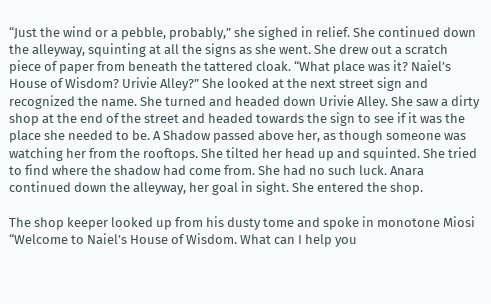“Just the wind or a pebble, probably,” she sighed in relief. She continued down the alleyway, squinting at all the signs as she went. She drew out a scratch piece of paper from beneath the tattered cloak. “What place was it? Naiel’s House of Wisdom? Urivie Alley?” She looked at the next street sign and recognized the name. She turned and headed down Urivie Alley. She saw a dirty shop at the end of the street and headed towards the sign to see if it was the place she needed to be. A Shadow passed above her, as though someone was watching her from the rooftops. She tilted her head up and squinted. She tried to find where the shadow had come from. She had no such luck. Anara continued down the alleyway, her goal in sight. She entered the shop.

The shop keeper looked up from his dusty tome and spoke in monotone Miosi “Welcome to Naiel’s House of Wisdom. What can I help you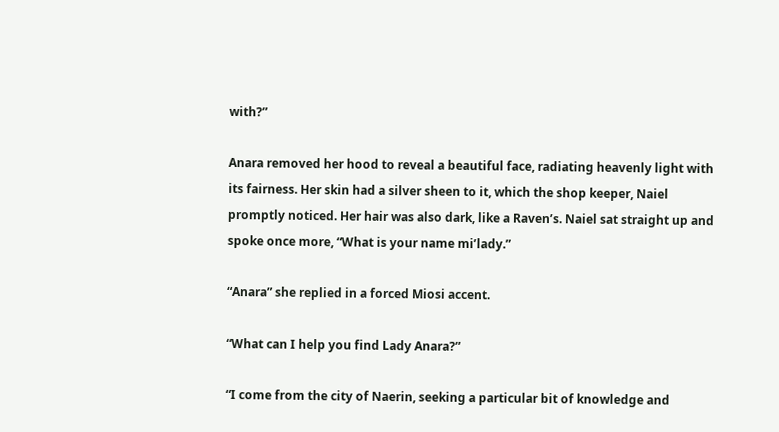with?”

Anara removed her hood to reveal a beautiful face, radiating heavenly light with its fairness. Her skin had a silver sheen to it, which the shop keeper, Naiel promptly noticed. Her hair was also dark, like a Raven’s. Naiel sat straight up and spoke once more, “What is your name mi’lady.”

“Anara” she replied in a forced Miosi accent.

“What can I help you find Lady Anara?”

“I come from the city of Naerin, seeking a particular bit of knowledge and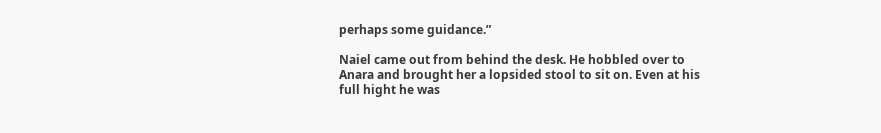perhaps some guidance.”

Naiel came out from behind the desk. He hobbled over to Anara and brought her a lopsided stool to sit on. Even at his full hight he was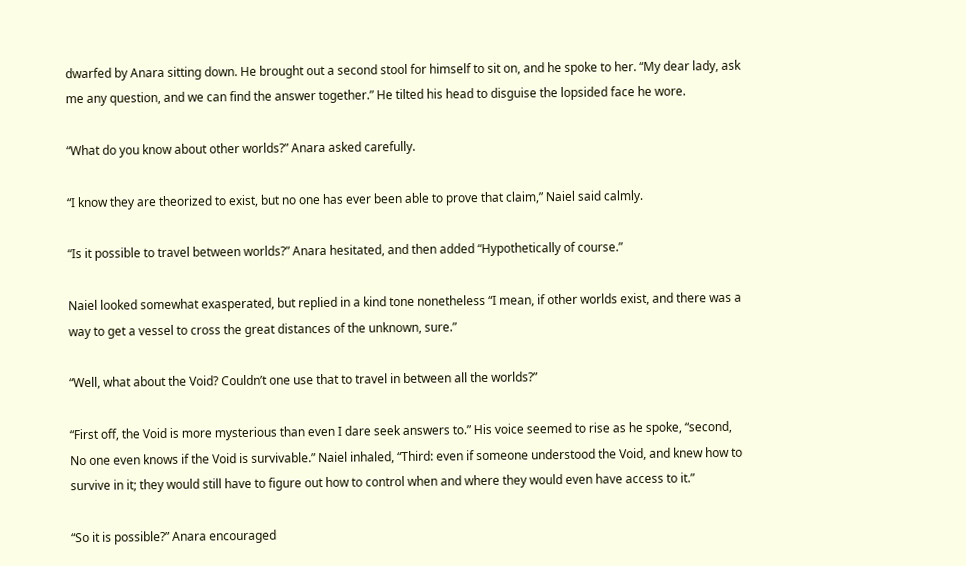dwarfed by Anara sitting down. He brought out a second stool for himself to sit on, and he spoke to her. “My dear lady, ask me any question, and we can find the answer together.” He tilted his head to disguise the lopsided face he wore.

“What do you know about other worlds?” Anara asked carefully.

“I know they are theorized to exist, but no one has ever been able to prove that claim,” Naiel said calmly.

“Is it possible to travel between worlds?” Anara hesitated, and then added “Hypothetically of course.”

Naiel looked somewhat exasperated, but replied in a kind tone nonetheless “I mean, if other worlds exist, and there was a way to get a vessel to cross the great distances of the unknown, sure.”

“Well, what about the Void? Couldn’t one use that to travel in between all the worlds?”

“First off, the Void is more mysterious than even I dare seek answers to.” His voice seemed to rise as he spoke, “second, No one even knows if the Void is survivable.” Naiel inhaled, “Third: even if someone understood the Void, and knew how to survive in it; they would still have to figure out how to control when and where they would even have access to it.”

“So it is possible?” Anara encouraged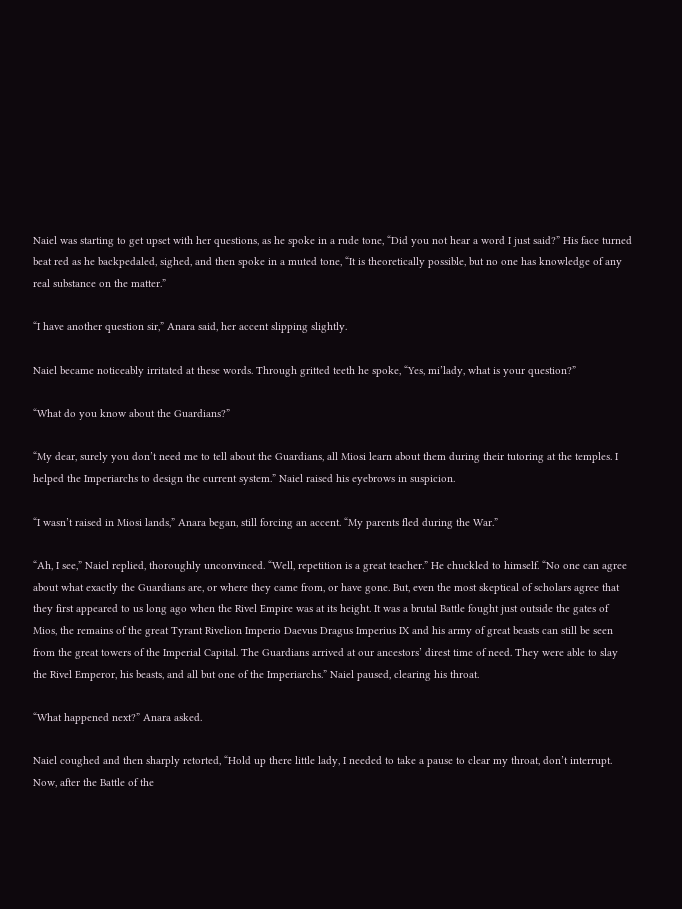Naiel was starting to get upset with her questions, as he spoke in a rude tone, “Did you not hear a word I just said?” His face turned beat red as he backpedaled, sighed, and then spoke in a muted tone, “It is theoretically possible, but no one has knowledge of any real substance on the matter.”

“I have another question sir,” Anara said, her accent slipping slightly.

Naiel became noticeably irritated at these words. Through gritted teeth he spoke, “Yes, mi’lady, what is your question?”

“What do you know about the Guardians?”

“My dear, surely you don’t need me to tell about the Guardians, all Miosi learn about them during their tutoring at the temples. I helped the Imperiarchs to design the current system.” Naiel raised his eyebrows in suspicion.

“I wasn’t raised in Miosi lands,” Anara began, still forcing an accent. “My parents fled during the War.”

“Ah, I see,” Naiel replied, thoroughly unconvinced. “Well, repetition is a great teacher.” He chuckled to himself. “No one can agree about what exactly the Guardians are, or where they came from, or have gone. But, even the most skeptical of scholars agree that they first appeared to us long ago when the Rivel Empire was at its height. It was a brutal Battle fought just outside the gates of Mios, the remains of the great Tyrant Rivelion Imperio Daevus Dragus Imperius IX and his army of great beasts can still be seen from the great towers of the Imperial Capital. The Guardians arrived at our ancestors’ direst time of need. They were able to slay the Rivel Emperor, his beasts, and all but one of the Imperiarchs.” Naiel paused, clearing his throat.

“What happened next?” Anara asked.

Naiel coughed and then sharply retorted, “Hold up there little lady, I needed to take a pause to clear my throat, don’t interrupt. Now, after the Battle of the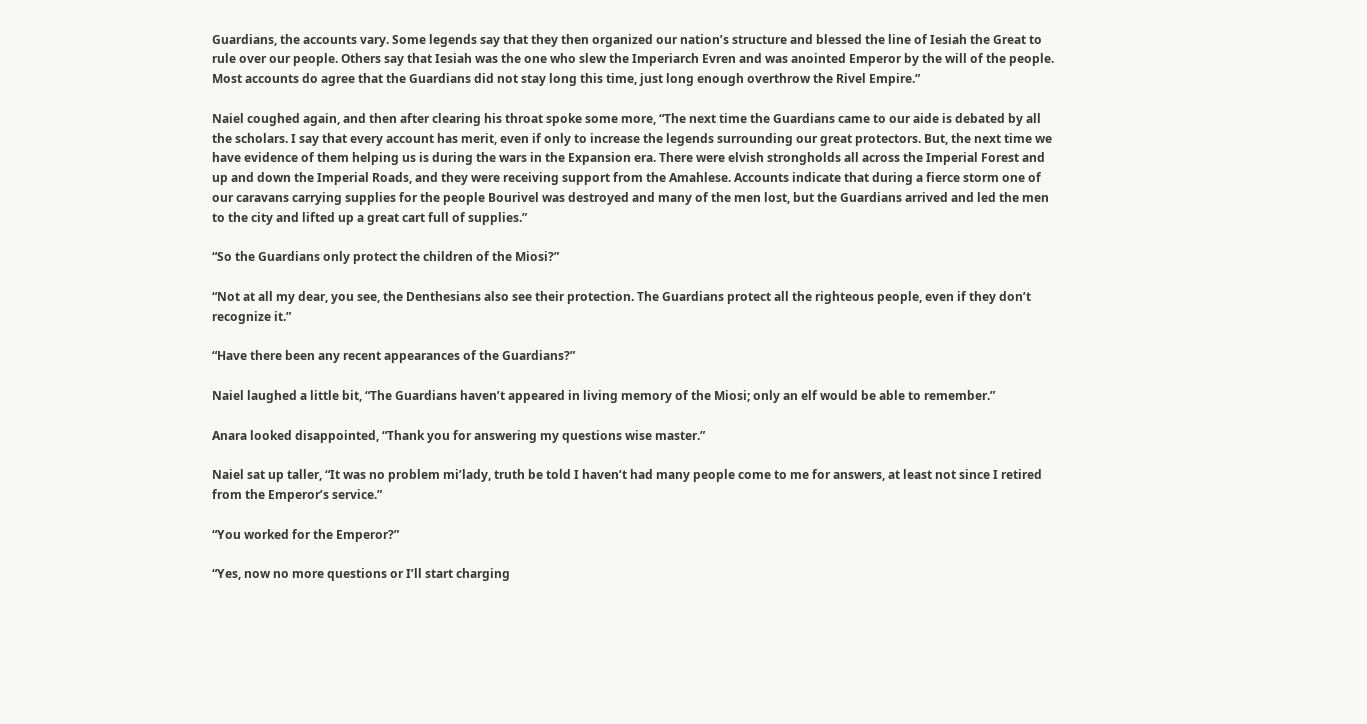Guardians, the accounts vary. Some legends say that they then organized our nation’s structure and blessed the line of Iesiah the Great to rule over our people. Others say that Iesiah was the one who slew the Imperiarch Evren and was anointed Emperor by the will of the people. Most accounts do agree that the Guardians did not stay long this time, just long enough overthrow the Rivel Empire.”

Naiel coughed again, and then after clearing his throat spoke some more, “The next time the Guardians came to our aide is debated by all the scholars. I say that every account has merit, even if only to increase the legends surrounding our great protectors. But, the next time we have evidence of them helping us is during the wars in the Expansion era. There were elvish strongholds all across the Imperial Forest and up and down the Imperial Roads, and they were receiving support from the Amahlese. Accounts indicate that during a fierce storm one of our caravans carrying supplies for the people Bourivel was destroyed and many of the men lost, but the Guardians arrived and led the men to the city and lifted up a great cart full of supplies.”

“So the Guardians only protect the children of the Miosi?”

“Not at all my dear, you see, the Denthesians also see their protection. The Guardians protect all the righteous people, even if they don’t recognize it.”

“Have there been any recent appearances of the Guardians?”

Naiel laughed a little bit, “The Guardians haven’t appeared in living memory of the Miosi; only an elf would be able to remember.”

Anara looked disappointed, “Thank you for answering my questions wise master.”

Naiel sat up taller, “It was no problem mi’lady, truth be told I haven’t had many people come to me for answers, at least not since I retired from the Emperor’s service.”

“You worked for the Emperor?”

“Yes, now no more questions or I’ll start charging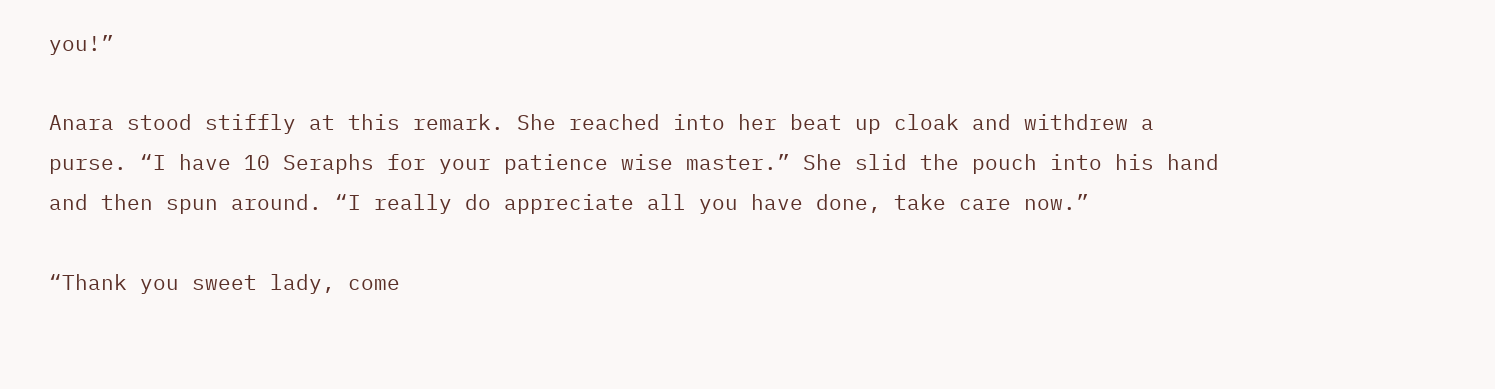you!”

Anara stood stiffly at this remark. She reached into her beat up cloak and withdrew a purse. “I have 10 Seraphs for your patience wise master.” She slid the pouch into his hand and then spun around. “I really do appreciate all you have done, take care now.”

“Thank you sweet lady, come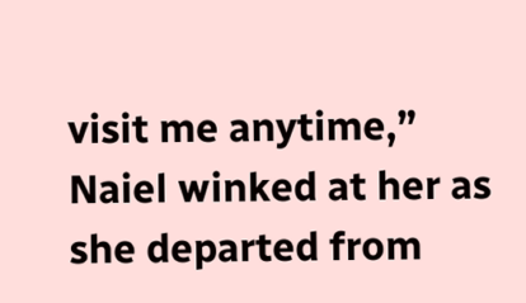visit me anytime,” Naiel winked at her as she departed from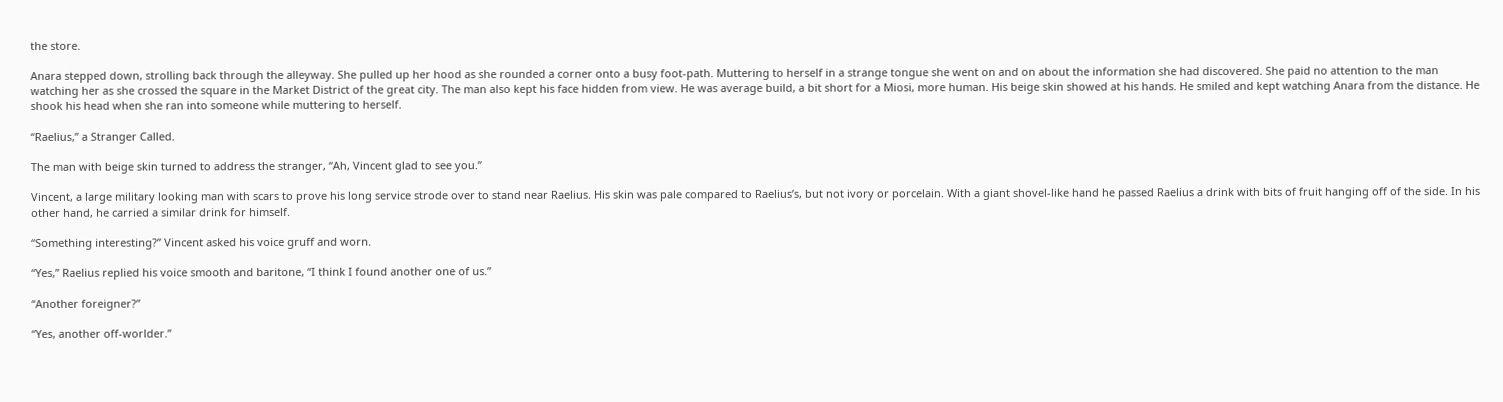the store.

Anara stepped down, strolling back through the alleyway. She pulled up her hood as she rounded a corner onto a busy foot-path. Muttering to herself in a strange tongue she went on and on about the information she had discovered. She paid no attention to the man watching her as she crossed the square in the Market District of the great city. The man also kept his face hidden from view. He was average build, a bit short for a Miosi, more human. His beige skin showed at his hands. He smiled and kept watching Anara from the distance. He shook his head when she ran into someone while muttering to herself.

“Raelius,” a Stranger Called.

The man with beige skin turned to address the stranger, “Ah, Vincent glad to see you.”

Vincent, a large military looking man with scars to prove his long service strode over to stand near Raelius. His skin was pale compared to Raelius’s, but not ivory or porcelain. With a giant shovel-like hand he passed Raelius a drink with bits of fruit hanging off of the side. In his other hand, he carried a similar drink for himself.

“Something interesting?” Vincent asked his voice gruff and worn.

“Yes,” Raelius replied his voice smooth and baritone, “I think I found another one of us.”

“Another foreigner?”

“Yes, another off-worlder.”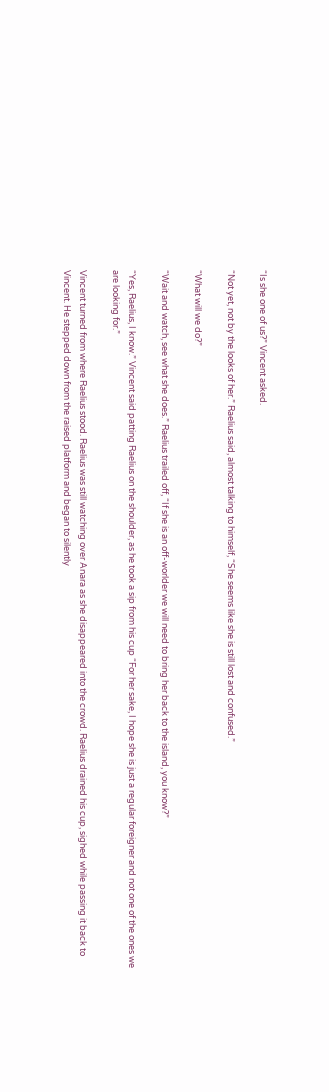“Is she one of us?” Vincent asked.

“Not yet, not by the looks of her.” Raelius said, almost talking to himself, “She seems like she is still lost and confused.”

“What will we do?”

“Wait and watch, see what she does.” Raelius trailed off, “If she is an off-worlder we will need to bring her back to the island, you know?”

“Yes, Raelius, I know.” Vincent said patting Raelius on the shoulder, as he took a sip from his cup “For her sake, I hope she is just a regular foreigner and not one of the ones we are looking for.”

Vincent turned from where Raelius stood. Raelius was still watching over Anara as she disappeared into the crowd. Raelius drained his cup, sighed while passing it back to Vincent. He stepped down from the raised platform and began to silently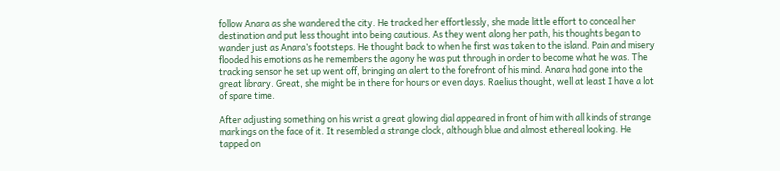follow Anara as she wandered the city. He tracked her effortlessly, she made little effort to conceal her destination and put less thought into being cautious. As they went along her path, his thoughts began to wander just as Anara’s footsteps. He thought back to when he first was taken to the island. Pain and misery flooded his emotions as he remembers the agony he was put through in order to become what he was. The tracking sensor he set up went off, bringing an alert to the forefront of his mind. Anara had gone into the great library. Great, she might be in there for hours or even days. Raelius thought, well at least I have a lot of spare time.

After adjusting something on his wrist a great glowing dial appeared in front of him with all kinds of strange markings on the face of it. It resembled a strange clock, although blue and almost ethereal looking. He tapped on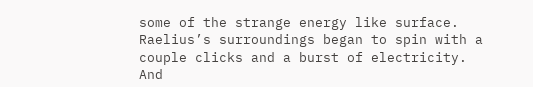some of the strange energy like surface. Raelius’s surroundings began to spin with a couple clicks and a burst of electricity. And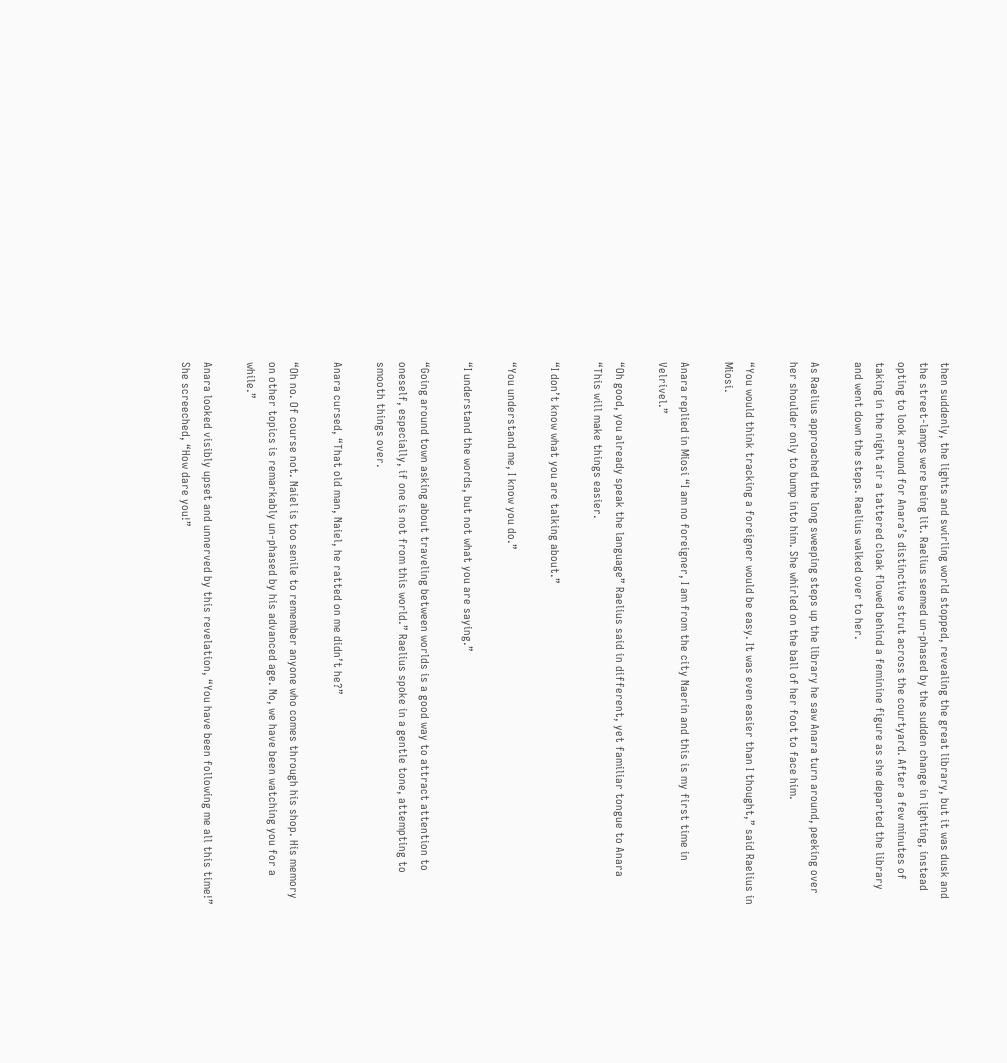then suddenly, the lights and swirling world stopped, revealing the great library, but it was dusk and the street-lamps were being lit. Raelius seemed un-phased by the sudden change in lighting, instead opting to look around for Anara’s distinctive strut across the courtyard. After a few minutes of taking in the night air a tattered cloak flowed behind a feminine figure as she departed the library and went down the steps. Raelius walked over to her.

As Raelius approached the long sweeping steps up the library he saw Anara turn around, peeking over her shoulder only to bump into him. She whirled on the ball of her foot to face him.

“You would think tracking a foreigner would be easy. It was even easier than I thought,” said Raelius in Miosi.

Anara replied in Miosi “I am no foreigner, I am from the city Naerin and this is my first time in Velrivel.”

“Oh good, you already speak the language” Raelius said in different, yet familiar tongue to Anara “This will make things easier.

“I don’t know what you are talking about.”

“You understand me, I know you do.”

“I understand the words, but not what you are saying.”

“Going around town asking about traveling between worlds is a good way to attract attention to oneself, especially, if one is not from this world.” Raelius spoke in a gentle tone, attempting to smooth things over.

Anara cursed, “That old man, Naiel, he ratted on me didn’t he?”

“Oh no. Of course not. Naiel is too senile to remember anyone who comes through his shop. His memory on other topics is remarkably un-phased by his advanced age. No, we have been watching you for a while.”

Anara looked visibly upset and unnerved by this revelation, “You have been following me all this time!” She screeched, “How dare you!”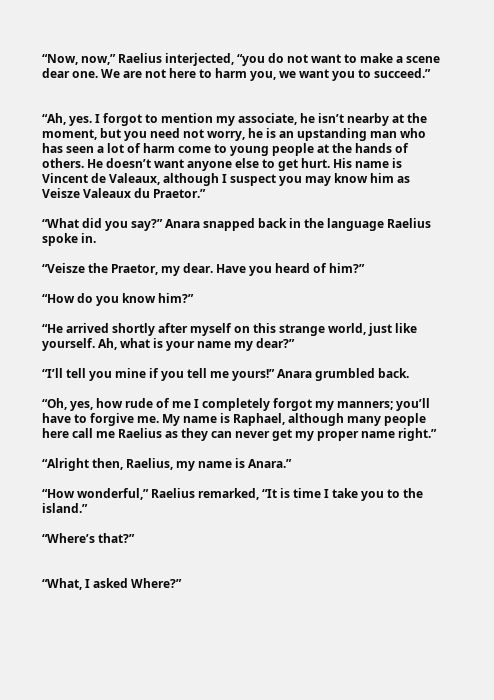“Now, now,” Raelius interjected, “you do not want to make a scene dear one. We are not here to harm you, we want you to succeed.”


“Ah, yes. I forgot to mention my associate, he isn’t nearby at the moment, but you need not worry, he is an upstanding man who has seen a lot of harm come to young people at the hands of others. He doesn’t want anyone else to get hurt. His name is Vincent de Valeaux, although I suspect you may know him as Veisze Valeaux du Praetor.”

“What did you say?” Anara snapped back in the language Raelius spoke in.

“Veisze the Praetor, my dear. Have you heard of him?”

“How do you know him?”

“He arrived shortly after myself on this strange world, just like yourself. Ah, what is your name my dear?”

“I’ll tell you mine if you tell me yours!” Anara grumbled back.

“Oh, yes, how rude of me I completely forgot my manners; you’ll have to forgive me. My name is Raphael, although many people here call me Raelius as they can never get my proper name right.”

“Alright then, Raelius, my name is Anara.”

“How wonderful,” Raelius remarked, “It is time I take you to the island.”

“Where’s that?”


“What, I asked Where?”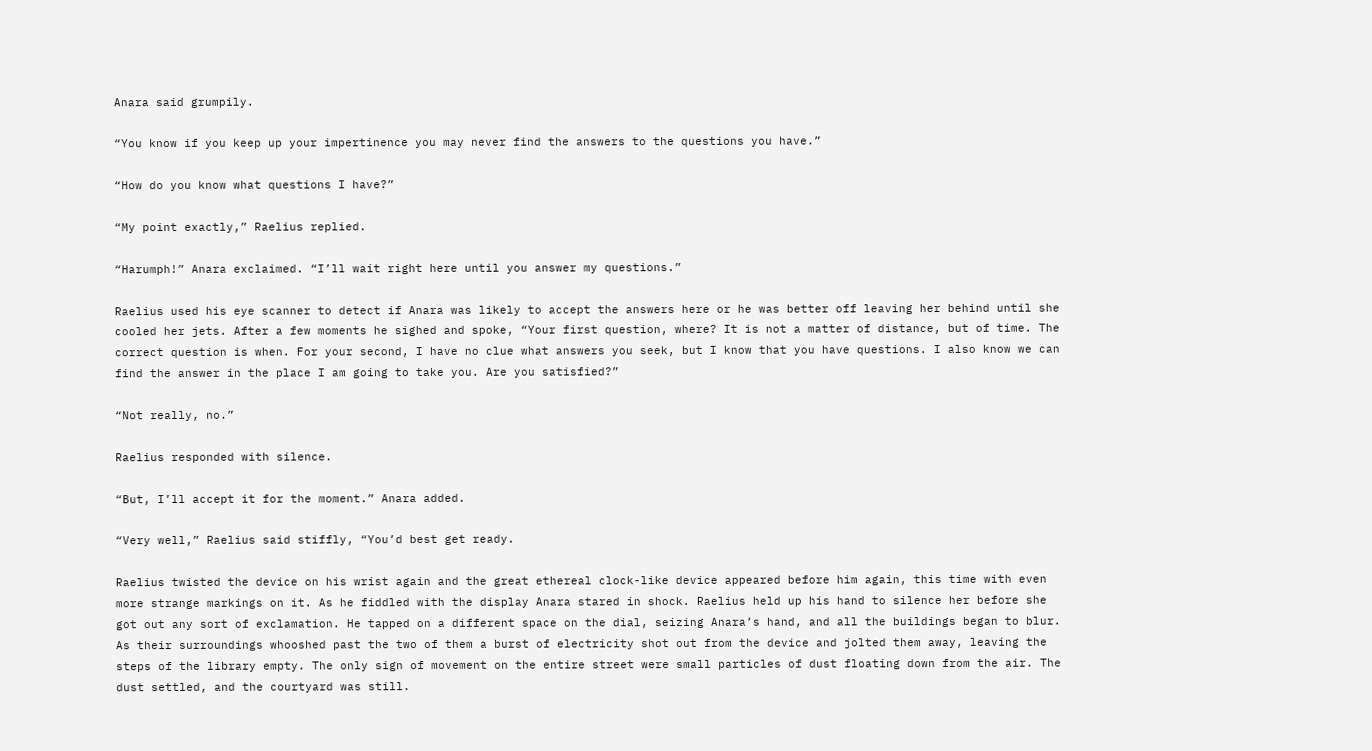Anara said grumpily.

“You know if you keep up your impertinence you may never find the answers to the questions you have.”

“How do you know what questions I have?”

“My point exactly,” Raelius replied.

“Harumph!” Anara exclaimed. “I’ll wait right here until you answer my questions.”

Raelius used his eye scanner to detect if Anara was likely to accept the answers here or he was better off leaving her behind until she cooled her jets. After a few moments he sighed and spoke, “Your first question, where? It is not a matter of distance, but of time. The correct question is when. For your second, I have no clue what answers you seek, but I know that you have questions. I also know we can find the answer in the place I am going to take you. Are you satisfied?”

“Not really, no.”

Raelius responded with silence.

“But, I’ll accept it for the moment.” Anara added.

“Very well,” Raelius said stiffly, “You’d best get ready.

Raelius twisted the device on his wrist again and the great ethereal clock-like device appeared before him again, this time with even more strange markings on it. As he fiddled with the display Anara stared in shock. Raelius held up his hand to silence her before she got out any sort of exclamation. He tapped on a different space on the dial, seizing Anara’s hand, and all the buildings began to blur. As their surroundings whooshed past the two of them a burst of electricity shot out from the device and jolted them away, leaving the steps of the library empty. The only sign of movement on the entire street were small particles of dust floating down from the air. The dust settled, and the courtyard was still.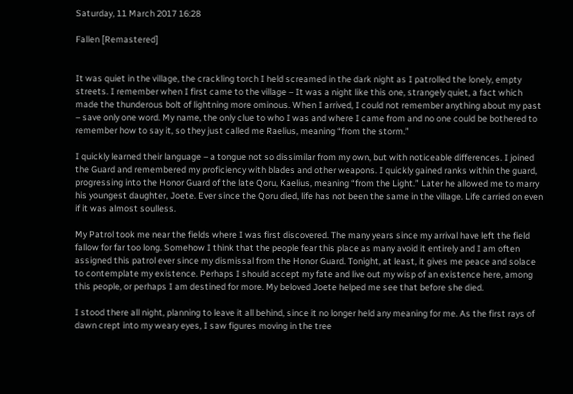Saturday, 11 March 2017 16:28

Fallen [Remastered]


It was quiet in the village, the crackling torch I held screamed in the dark night as I patrolled the lonely, empty streets. I remember when I first came to the village – It was a night like this one, strangely quiet, a fact which made the thunderous bolt of lightning more ominous. When I arrived, I could not remember anything about my past – save only one word. My name, the only clue to who I was and where I came from and no one could be bothered to remember how to say it, so they just called me Raelius, meaning “from the storm.”

I quickly learned their language – a tongue not so dissimilar from my own, but with noticeable differences. I joined the Guard and remembered my proficiency with blades and other weapons. I quickly gained ranks within the guard, progressing into the Honor Guard of the late Qoru, Kaelius, meaning “from the Light.” Later he allowed me to marry his youngest daughter, Joete. Ever since the Qoru died, life has not been the same in the village. Life carried on even if it was almost soulless.

My Patrol took me near the fields where I was first discovered. The many years since my arrival have left the field fallow for far too long. Somehow I think that the people fear this place as many avoid it entirely and I am often assigned this patrol ever since my dismissal from the Honor Guard. Tonight, at least, it gives me peace and solace to contemplate my existence. Perhaps I should accept my fate and live out my wisp of an existence here, among this people, or perhaps I am destined for more. My beloved Joete helped me see that before she died.

I stood there all night, planning to leave it all behind, since it no longer held any meaning for me. As the first rays of dawn crept into my weary eyes, I saw figures moving in the tree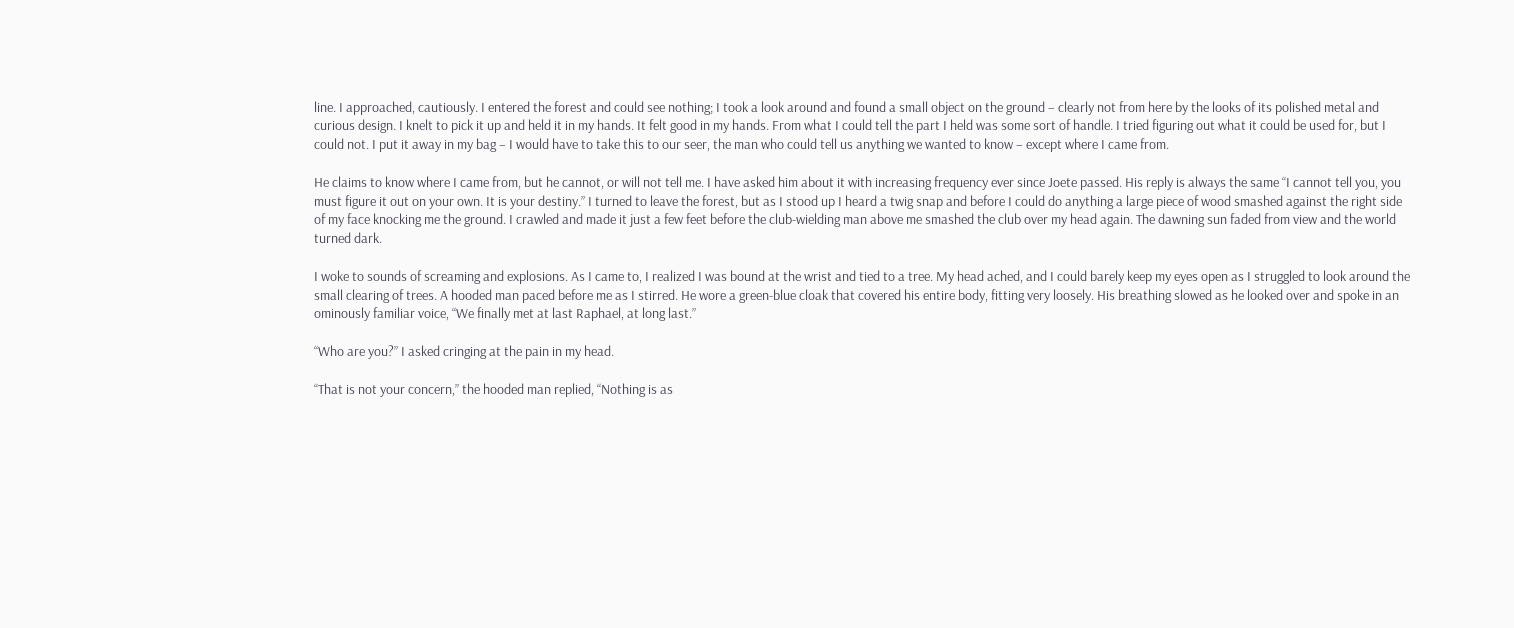line. I approached, cautiously. I entered the forest and could see nothing; I took a look around and found a small object on the ground – clearly not from here by the looks of its polished metal and curious design. I knelt to pick it up and held it in my hands. It felt good in my hands. From what I could tell the part I held was some sort of handle. I tried figuring out what it could be used for, but I could not. I put it away in my bag – I would have to take this to our seer, the man who could tell us anything we wanted to know – except where I came from.

He claims to know where I came from, but he cannot, or will not tell me. I have asked him about it with increasing frequency ever since Joete passed. His reply is always the same “I cannot tell you, you must figure it out on your own. It is your destiny.” I turned to leave the forest, but as I stood up I heard a twig snap and before I could do anything a large piece of wood smashed against the right side of my face knocking me the ground. I crawled and made it just a few feet before the club-wielding man above me smashed the club over my head again. The dawning sun faded from view and the world turned dark.

I woke to sounds of screaming and explosions. As I came to, I realized I was bound at the wrist and tied to a tree. My head ached, and I could barely keep my eyes open as I struggled to look around the small clearing of trees. A hooded man paced before me as I stirred. He wore a green-blue cloak that covered his entire body, fitting very loosely. His breathing slowed as he looked over and spoke in an ominously familiar voice, “We finally met at last Raphael, at long last.”

“Who are you?” I asked cringing at the pain in my head.

“That is not your concern,” the hooded man replied, “Nothing is as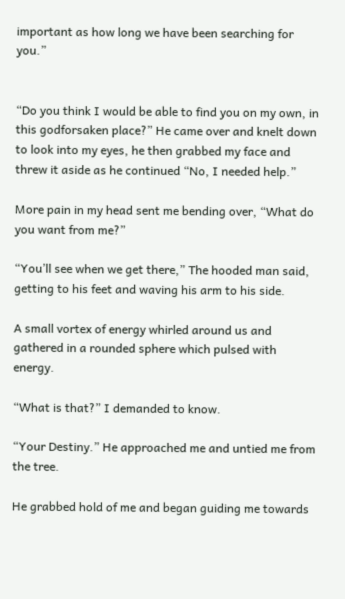important as how long we have been searching for you.”


“Do you think I would be able to find you on my own, in this godforsaken place?” He came over and knelt down to look into my eyes, he then grabbed my face and threw it aside as he continued “No, I needed help.”

More pain in my head sent me bending over, “What do you want from me?”

“You’ll see when we get there,” The hooded man said, getting to his feet and waving his arm to his side.

A small vortex of energy whirled around us and gathered in a rounded sphere which pulsed with energy.

“What is that?” I demanded to know.

“Your Destiny.” He approached me and untied me from the tree.

He grabbed hold of me and began guiding me towards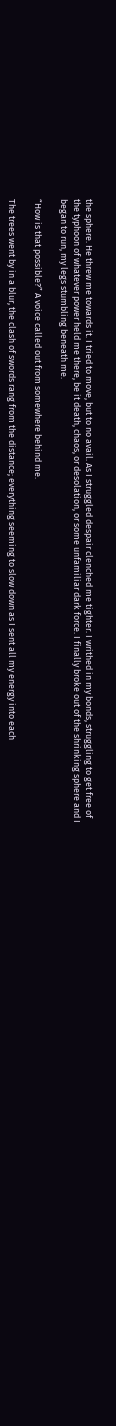the sphere. He threw me towards it. I tried to move, but to no avail. As I struggled despair clenched me tighter. I writhed in my bonds, struggling to get free of the typhoon of whatever power held me there, be it death, chaos, or desolation, or some unfamiliar dark force. I finally broke out of the shrinking sphere and I began to run, my legs stumbling beneath me.

“How is that possible?” A voice called out from somewhere behind me.

The trees went by in a blur, the clash of swords rang from the distance; everything seeming to slow down as I sent all my energy into each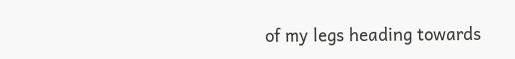of my legs heading towards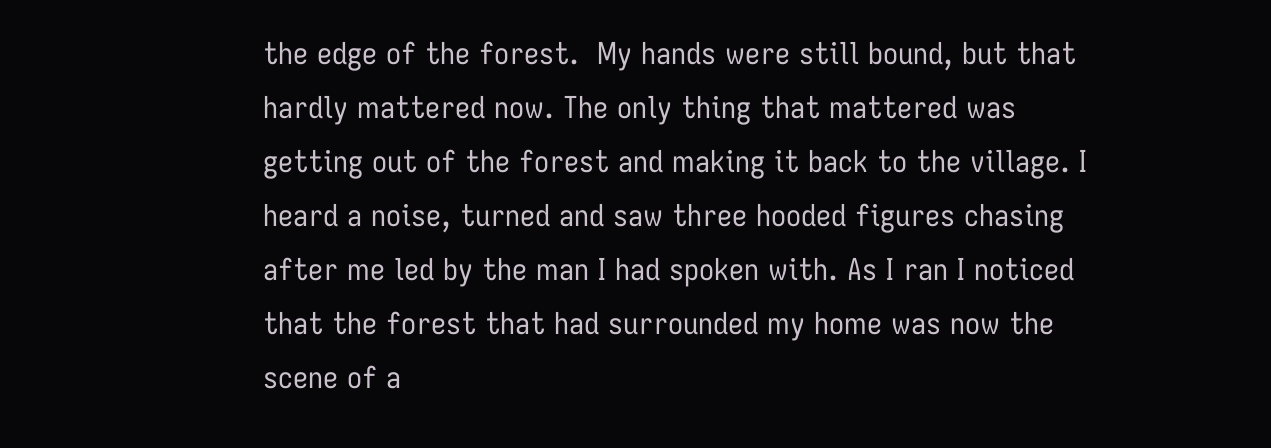the edge of the forest.  My hands were still bound, but that hardly mattered now. The only thing that mattered was getting out of the forest and making it back to the village. I heard a noise, turned and saw three hooded figures chasing after me led by the man I had spoken with. As I ran I noticed that the forest that had surrounded my home was now the scene of a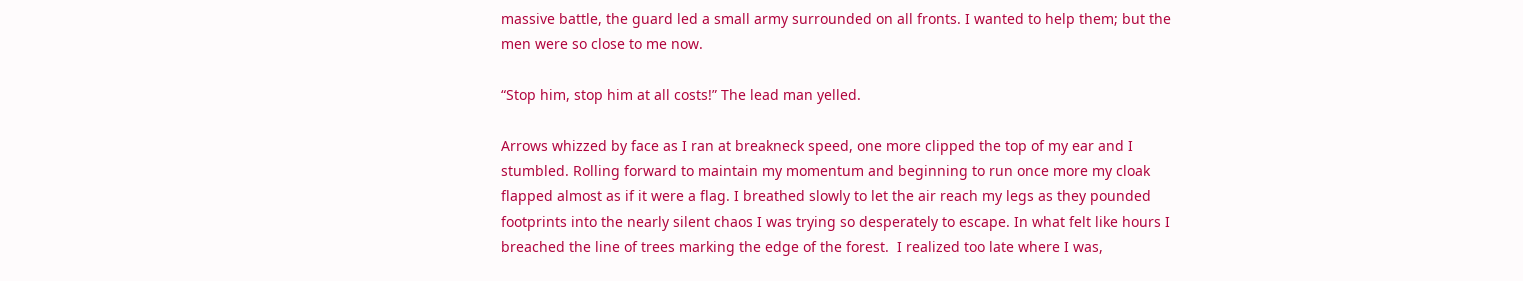massive battle, the guard led a small army surrounded on all fronts. I wanted to help them; but the men were so close to me now.

“Stop him, stop him at all costs!” The lead man yelled.

Arrows whizzed by face as I ran at breakneck speed, one more clipped the top of my ear and I stumbled. Rolling forward to maintain my momentum and beginning to run once more my cloak flapped almost as if it were a flag. I breathed slowly to let the air reach my legs as they pounded footprints into the nearly silent chaos I was trying so desperately to escape. In what felt like hours I breached the line of trees marking the edge of the forest.  I realized too late where I was,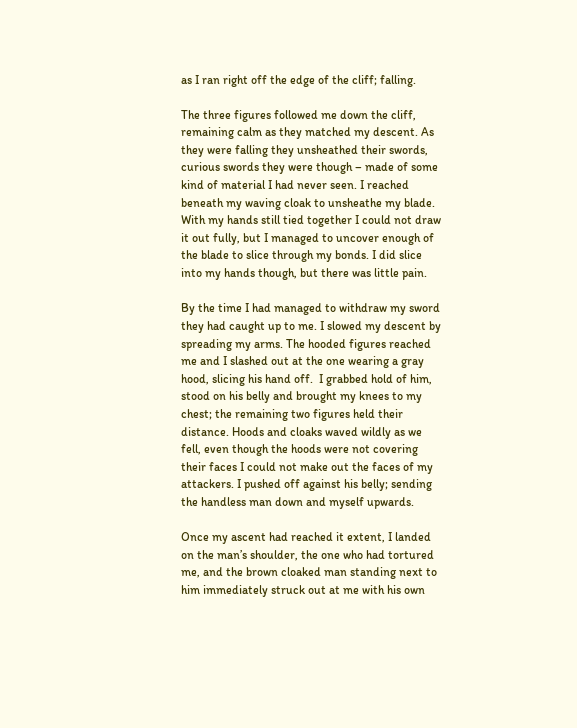as I ran right off the edge of the cliff; falling.

The three figures followed me down the cliff, remaining calm as they matched my descent. As they were falling they unsheathed their swords, curious swords they were though – made of some kind of material I had never seen. I reached beneath my waving cloak to unsheathe my blade. With my hands still tied together I could not draw it out fully, but I managed to uncover enough of the blade to slice through my bonds. I did slice into my hands though, but there was little pain.

By the time I had managed to withdraw my sword they had caught up to me. I slowed my descent by spreading my arms. The hooded figures reached me and I slashed out at the one wearing a gray hood, slicing his hand off.  I grabbed hold of him, stood on his belly and brought my knees to my chest; the remaining two figures held their distance. Hoods and cloaks waved wildly as we fell, even though the hoods were not covering their faces I could not make out the faces of my attackers. I pushed off against his belly; sending the handless man down and myself upwards.

Once my ascent had reached it extent, I landed on the man’s shoulder, the one who had tortured me, and the brown cloaked man standing next to him immediately struck out at me with his own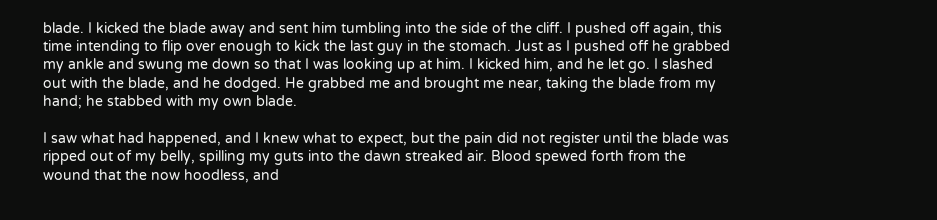blade. I kicked the blade away and sent him tumbling into the side of the cliff. I pushed off again, this time intending to flip over enough to kick the last guy in the stomach. Just as I pushed off he grabbed my ankle and swung me down so that I was looking up at him. I kicked him, and he let go. I slashed out with the blade, and he dodged. He grabbed me and brought me near, taking the blade from my hand; he stabbed with my own blade.

I saw what had happened, and I knew what to expect, but the pain did not register until the blade was ripped out of my belly, spilling my guts into the dawn streaked air. Blood spewed forth from the wound that the now hoodless, and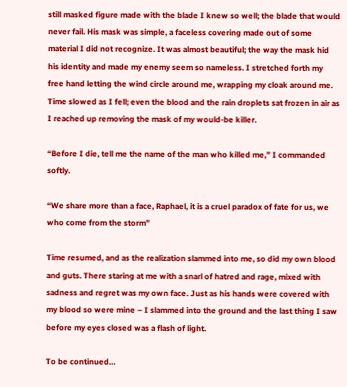still masked figure made with the blade I knew so well; the blade that would never fail. His mask was simple, a faceless covering made out of some material I did not recognize. It was almost beautiful; the way the mask hid his identity and made my enemy seem so nameless. I stretched forth my free hand letting the wind circle around me, wrapping my cloak around me. Time slowed as I fell; even the blood and the rain droplets sat frozen in air as I reached up removing the mask of my would-be killer.

“Before I die, tell me the name of the man who killed me,” I commanded softly.

“We share more than a face, Raphael, it is a cruel paradox of fate for us, we who come from the storm”

Time resumed, and as the realization slammed into me, so did my own blood and guts. There staring at me with a snarl of hatred and rage, mixed with sadness and regret was my own face. Just as his hands were covered with my blood so were mine – I slammed into the ground and the last thing I saw before my eyes closed was a flash of light.

To be continued…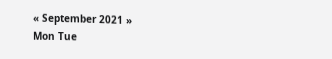« September 2021 »
Mon Tue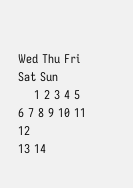Wed Thu Fri Sat Sun
    1 2 3 4 5
6 7 8 9 10 11 12
13 14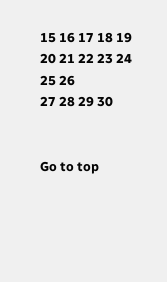15 16 17 18 19
20 21 22 23 24 25 26
27 28 29 30


Go to top